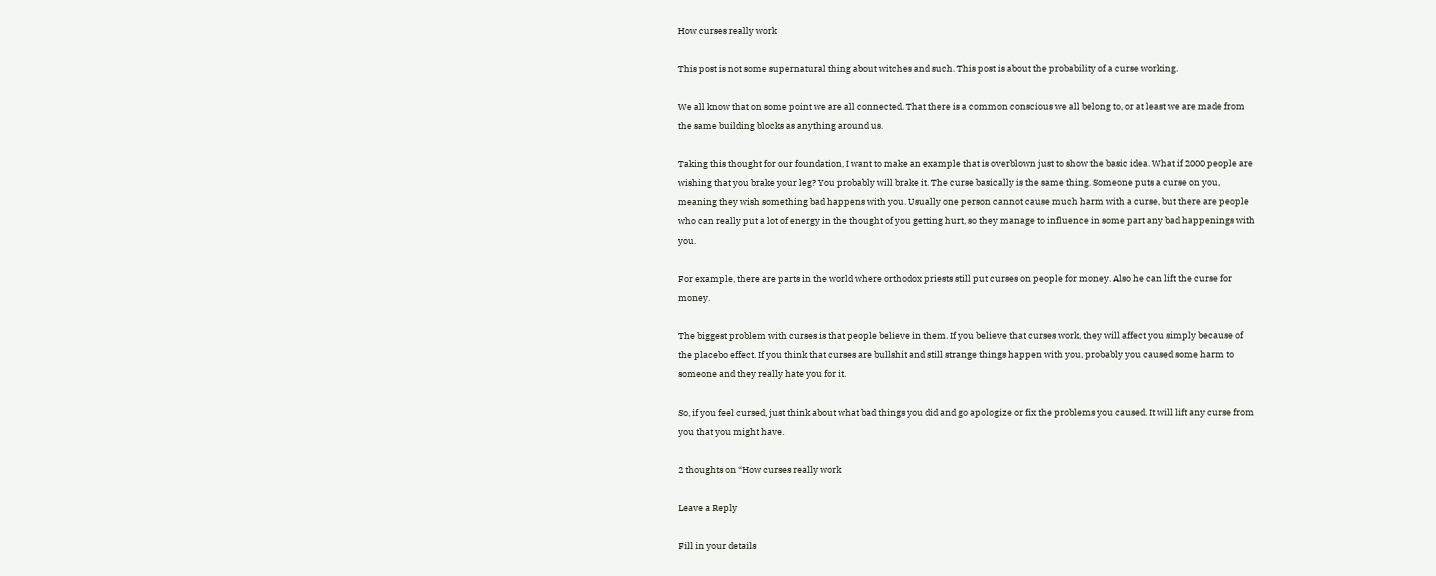How curses really work

This post is not some supernatural thing about witches and such. This post is about the probability of a curse working.

We all know that on some point we are all connected. That there is a common conscious we all belong to, or at least we are made from the same building blocks as anything around us.

Taking this thought for our foundation, I want to make an example that is overblown just to show the basic idea. What if 2000 people are wishing that you brake your leg? You probably will brake it. The curse basically is the same thing. Someone puts a curse on you, meaning they wish something bad happens with you. Usually one person cannot cause much harm with a curse, but there are people who can really put a lot of energy in the thought of you getting hurt, so they manage to influence in some part any bad happenings with you.

For example, there are parts in the world where orthodox priests still put curses on people for money. Also he can lift the curse for money.

The biggest problem with curses is that people believe in them. If you believe that curses work, they will affect you simply because of the placebo effect. If you think that curses are bullshit and still strange things happen with you, probably you caused some harm to someone and they really hate you for it.

So, if you feel cursed, just think about what bad things you did and go apologize or fix the problems you caused. It will lift any curse from you that you might have.

2 thoughts on “How curses really work

Leave a Reply

Fill in your details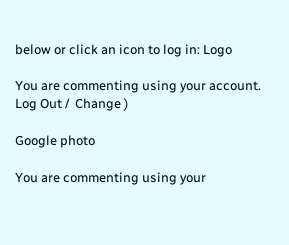below or click an icon to log in: Logo

You are commenting using your account. Log Out /  Change )

Google photo

You are commenting using your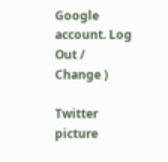Google account. Log Out /  Change )

Twitter picture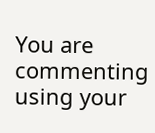You are commenting using your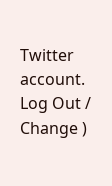Twitter account. Log Out /  Change )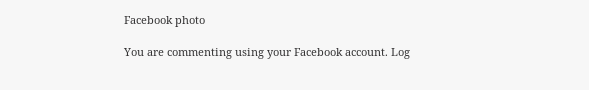Facebook photo

You are commenting using your Facebook account. Log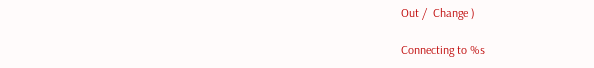Out /  Change )

Connecting to %s